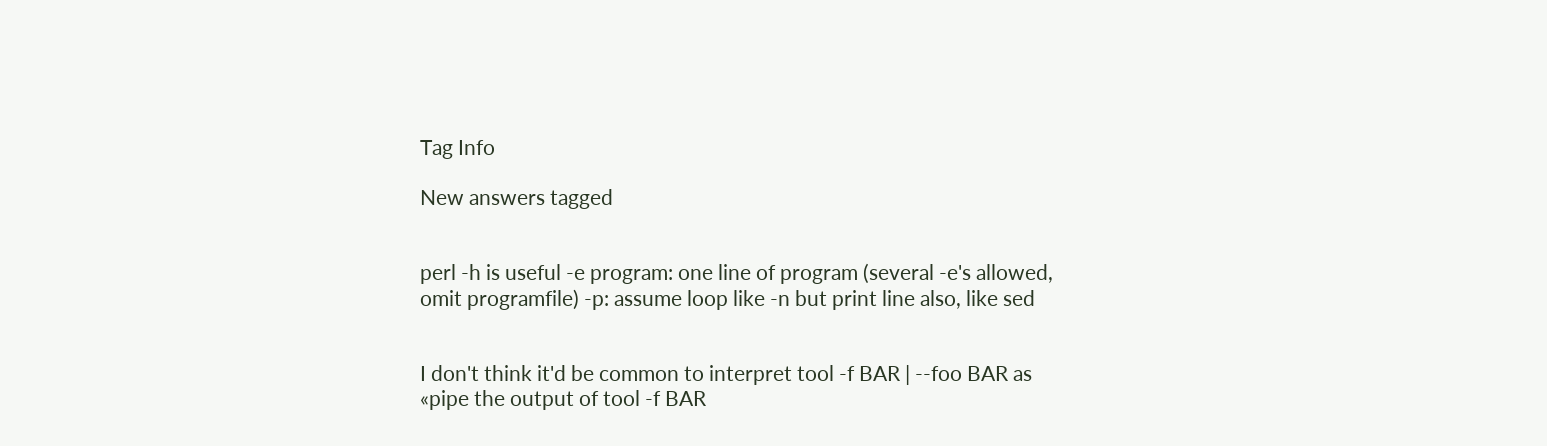Tag Info

New answers tagged


perl -h is useful -e program: one line of program (several -e's allowed, omit programfile) -p: assume loop like -n but print line also, like sed


I don't think it'd be common to interpret tool -f BAR | --foo BAR as «pipe the output of tool -f BAR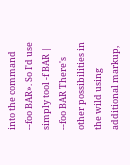into the command --foo BAR». So I'd use simply tool -f BAR | --foo BAR There's other possibilities in the wild using additional markup,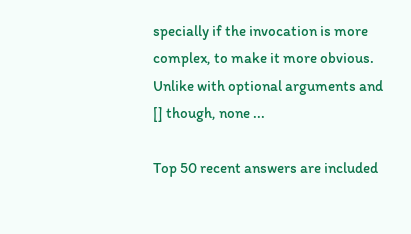specially if the invocation is more complex, to make it more obvious. Unlike with optional arguments and [] though, none ...

Top 50 recent answers are included